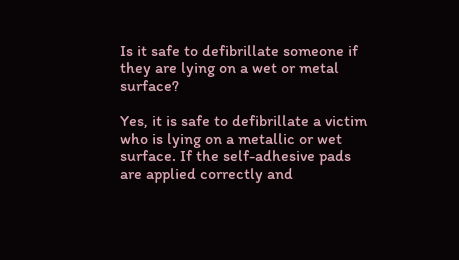Is it safe to defibrillate someone if they are lying on a wet or metal surface?

Yes, it is safe to defibrillate a victim who is lying on a metallic or wet surface. If the self-adhesive pads are applied correctly and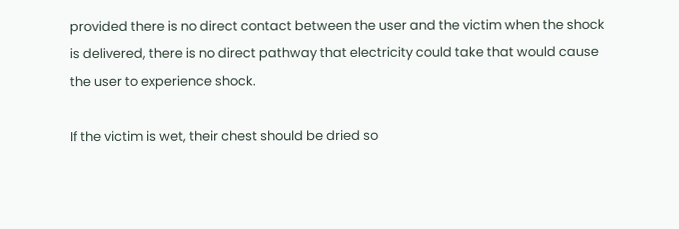provided there is no direct contact between the user and the victim when the shock is delivered, there is no direct pathway that electricity could take that would cause the user to experience shock.

If the victim is wet, their chest should be dried so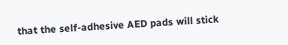that the self-adhesive AED pads will stick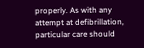properly. As with any attempt at defibrillation, particular care should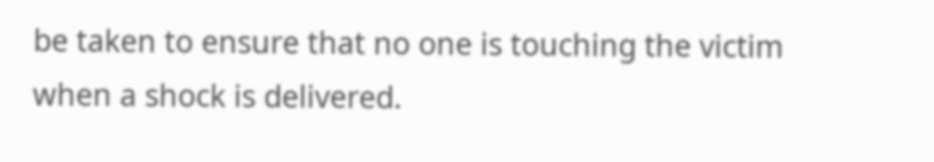be taken to ensure that no one is touching the victim when a shock is delivered.